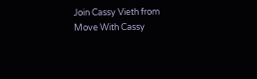Join Cassy Vieth from Move With Cassy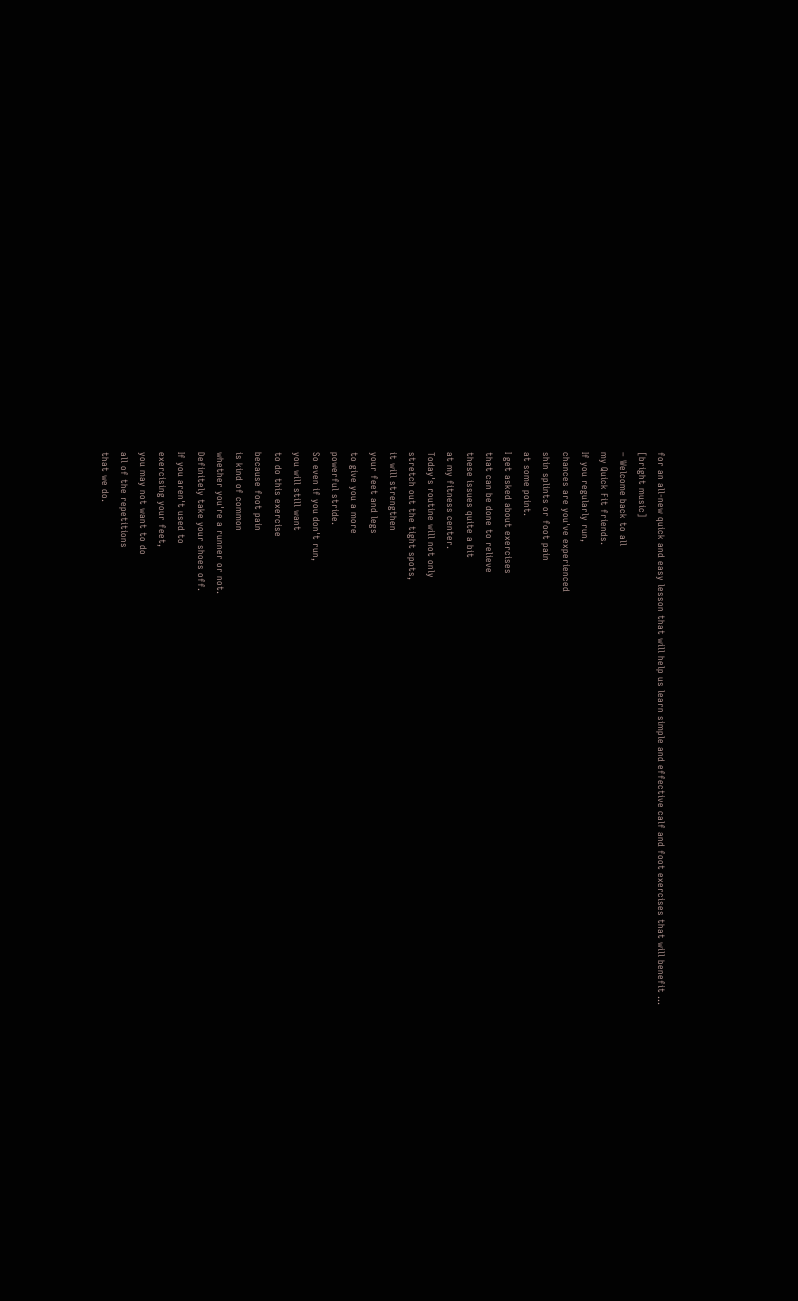for an all-new quick and easy lesson that will help us learn simple and effective calf and foot exercises that will benefit …
[bright music]
– Welcome back to all
my Quick Fit friends.
If you regularly run,
chances are you've experienced
shin splints or foot pain
at some point.
I get asked about exercises
that can be done to relieve
these issues quite a bit
at my fitness center.
Today's routine will not only
stretch out the tight spots,
it will strengthen
your feet and legs
to give you a more
powerful stride.
So even if you don't run,
you will still want
to do this exercise
because foot pain
is kind of common
whether you're a runner or not.
Definitely take your shoes off.
If you aren't used to
exercising your feet,
you may not want to do
all of the repetitions
that we do.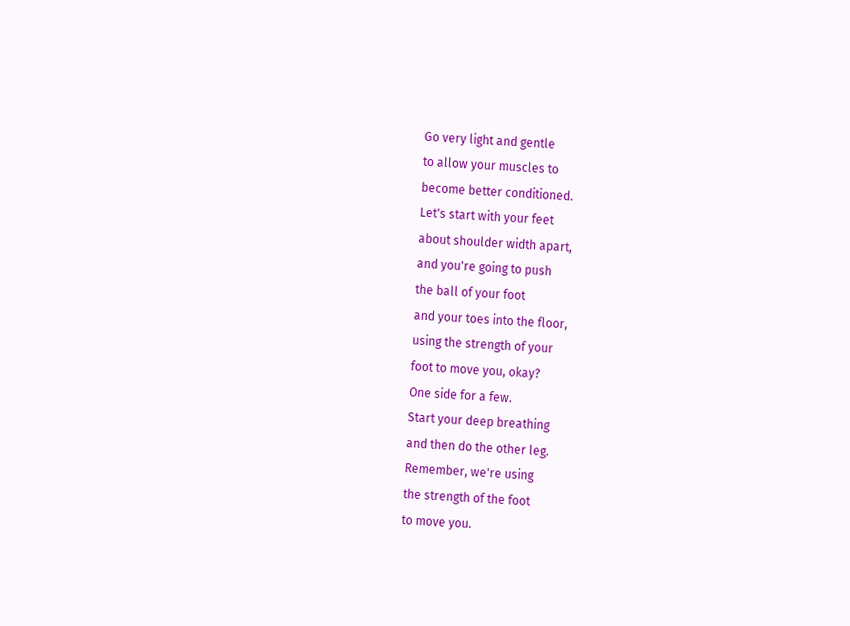Go very light and gentle
to allow your muscles to
become better conditioned.
Let's start with your feet
about shoulder width apart,
and you're going to push
the ball of your foot
and your toes into the floor,
using the strength of your
foot to move you, okay?
One side for a few.
Start your deep breathing
and then do the other leg.
Remember, we're using
the strength of the foot
to move you.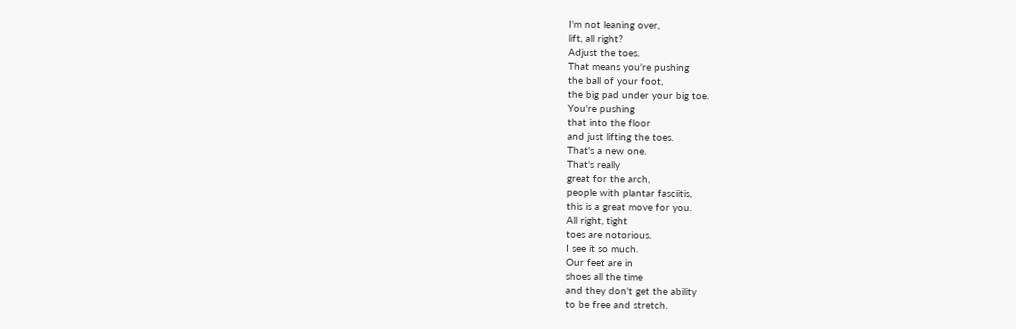I'm not leaning over,
lift, all right?
Adjust the toes.
That means you're pushing
the ball of your foot,
the big pad under your big toe.
You're pushing
that into the floor
and just lifting the toes.
That's a new one.
That's really
great for the arch,
people with plantar fasciitis,
this is a great move for you.
All right, tight
toes are notorious.
I see it so much.
Our feet are in
shoes all the time
and they don't get the ability
to be free and stretch.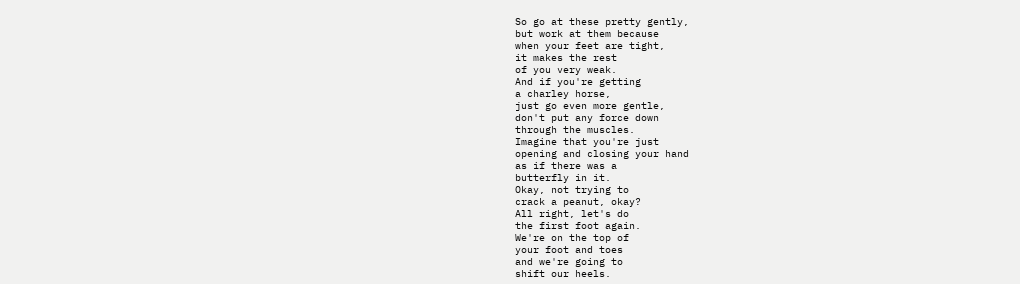So go at these pretty gently,
but work at them because
when your feet are tight,
it makes the rest
of you very weak.
And if you're getting
a charley horse,
just go even more gentle,
don't put any force down
through the muscles.
Imagine that you're just
opening and closing your hand
as if there was a
butterfly in it.
Okay, not trying to
crack a peanut, okay?
All right, let's do
the first foot again.
We're on the top of
your foot and toes
and we're going to
shift our heels.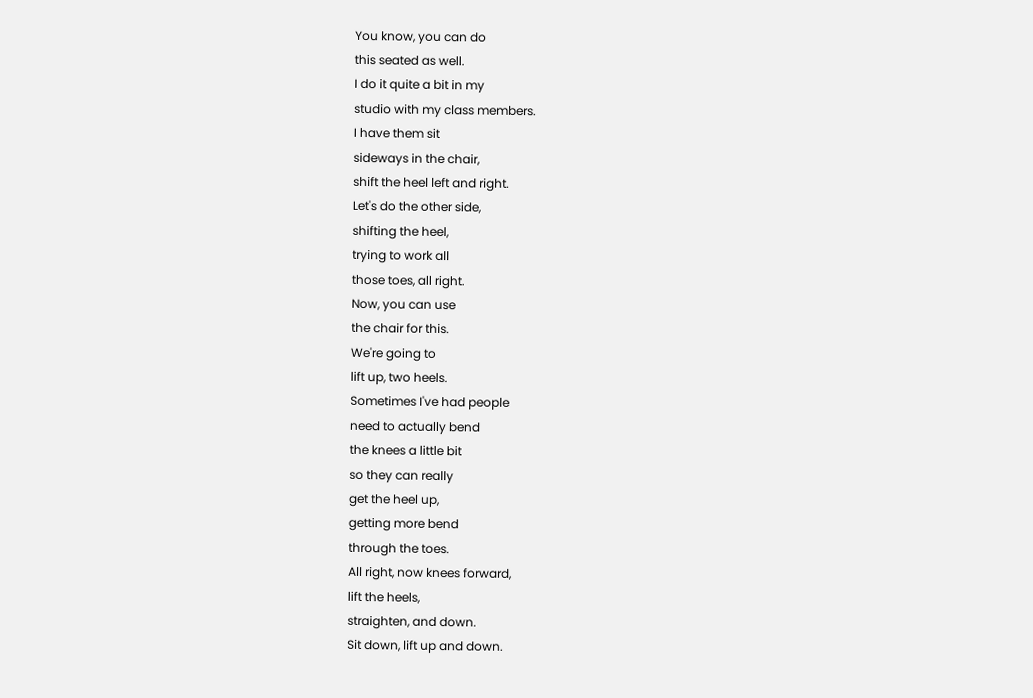You know, you can do
this seated as well.
I do it quite a bit in my
studio with my class members.
I have them sit
sideways in the chair,
shift the heel left and right.
Let's do the other side,
shifting the heel,
trying to work all
those toes, all right.
Now, you can use
the chair for this.
We're going to
lift up, two heels.
Sometimes I've had people
need to actually bend
the knees a little bit
so they can really
get the heel up,
getting more bend
through the toes.
All right, now knees forward,
lift the heels,
straighten, and down.
Sit down, lift up and down.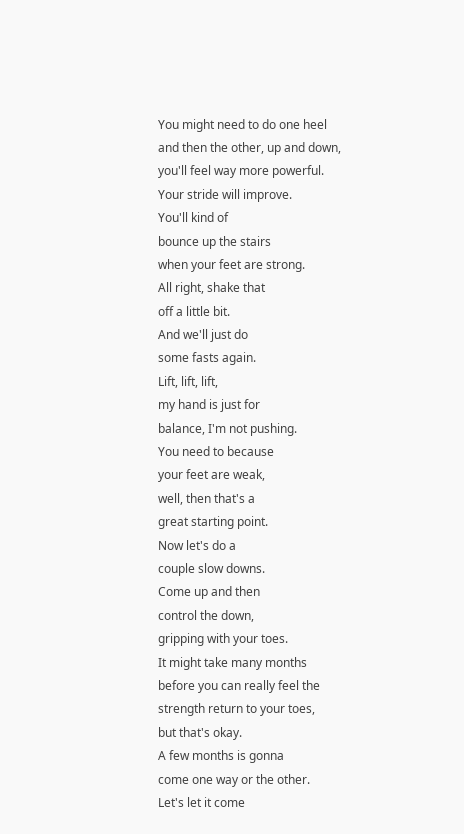You might need to do one heel
and then the other, up and down,
you'll feel way more powerful.
Your stride will improve.
You'll kind of
bounce up the stairs
when your feet are strong.
All right, shake that
off a little bit.
And we'll just do
some fasts again.
Lift, lift, lift,
my hand is just for
balance, I'm not pushing.
You need to because
your feet are weak,
well, then that's a
great starting point.
Now let's do a
couple slow downs.
Come up and then
control the down,
gripping with your toes.
It might take many months
before you can really feel the
strength return to your toes,
but that's okay.
A few months is gonna
come one way or the other.
Let's let it come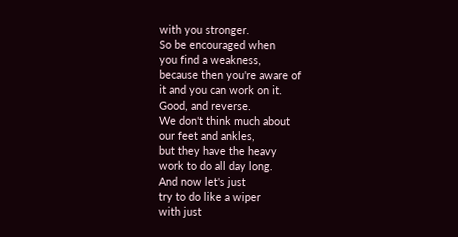with you stronger.
So be encouraged when
you find a weakness,
because then you're aware of
it and you can work on it.
Good, and reverse.
We don't think much about
our feet and ankles,
but they have the heavy
work to do all day long.
And now let's just
try to do like a wiper
with just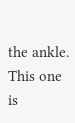the ankle.
This one is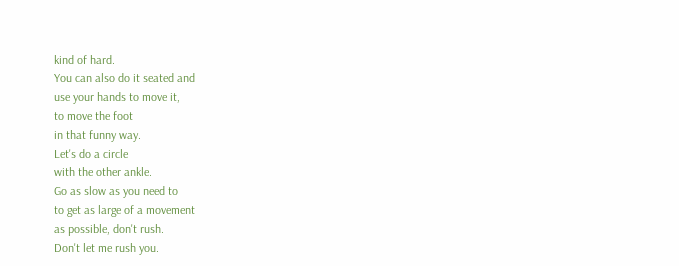kind of hard.
You can also do it seated and
use your hands to move it,
to move the foot
in that funny way.
Let's do a circle
with the other ankle.
Go as slow as you need to
to get as large of a movement
as possible, don't rush.
Don't let me rush you.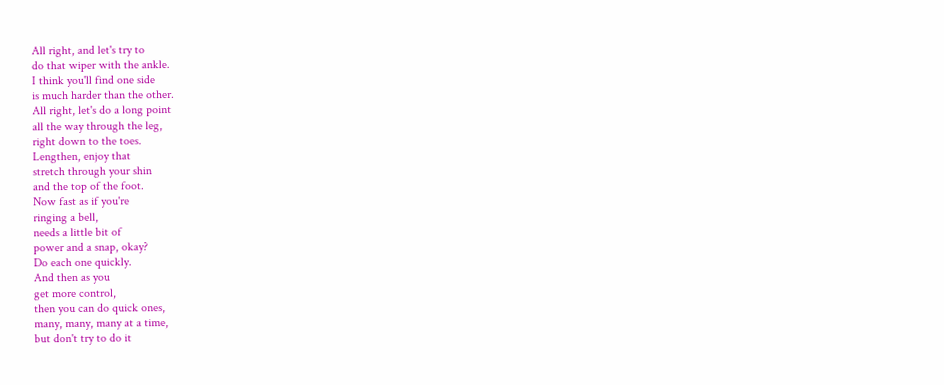All right, and let's try to
do that wiper with the ankle.
I think you'll find one side
is much harder than the other.
All right, let's do a long point
all the way through the leg,
right down to the toes.
Lengthen, enjoy that
stretch through your shin
and the top of the foot.
Now fast as if you're
ringing a bell,
needs a little bit of
power and a snap, okay?
Do each one quickly.
And then as you
get more control,
then you can do quick ones,
many, many, many at a time,
but don't try to do it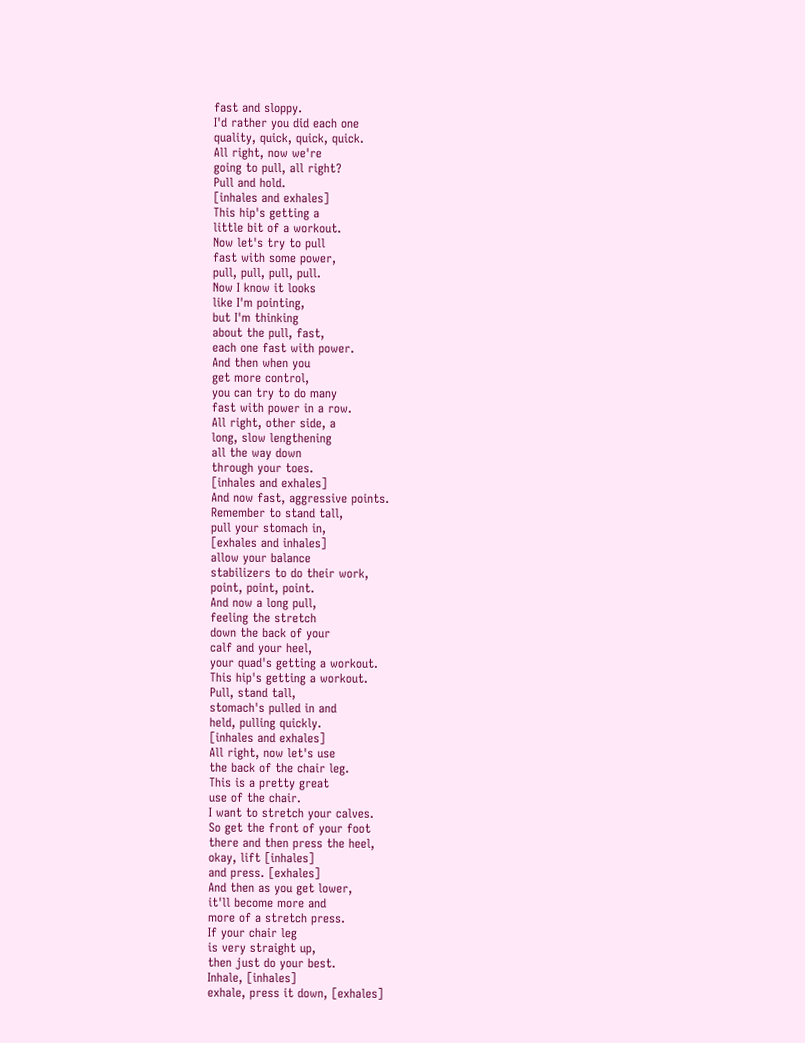fast and sloppy.
I'd rather you did each one
quality, quick, quick, quick.
All right, now we're
going to pull, all right?
Pull and hold.
[inhales and exhales]
This hip's getting a
little bit of a workout.
Now let's try to pull
fast with some power,
pull, pull, pull, pull.
Now I know it looks
like I'm pointing,
but I'm thinking
about the pull, fast,
each one fast with power.
And then when you
get more control,
you can try to do many
fast with power in a row.
All right, other side, a
long, slow lengthening
all the way down
through your toes.
[inhales and exhales]
And now fast, aggressive points.
Remember to stand tall,
pull your stomach in,
[exhales and inhales]
allow your balance
stabilizers to do their work,
point, point, point.
And now a long pull,
feeling the stretch
down the back of your
calf and your heel,
your quad's getting a workout.
This hip's getting a workout.
Pull, stand tall,
stomach's pulled in and
held, pulling quickly.
[inhales and exhales]
All right, now let's use
the back of the chair leg.
This is a pretty great
use of the chair.
I want to stretch your calves.
So get the front of your foot
there and then press the heel,
okay, lift [inhales]
and press. [exhales]
And then as you get lower,
it'll become more and
more of a stretch press.
If your chair leg
is very straight up,
then just do your best.
Inhale, [inhales]
exhale, press it down, [exhales]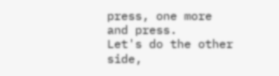press, one more and press.
Let's do the other side,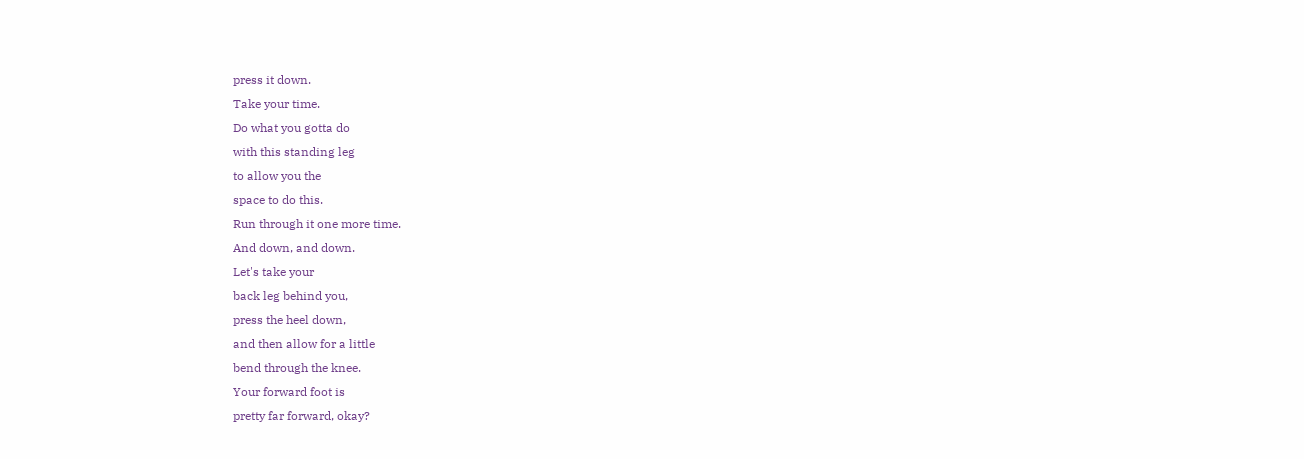press it down.
Take your time.
Do what you gotta do
with this standing leg
to allow you the
space to do this.
Run through it one more time.
And down, and down.
Let's take your
back leg behind you,
press the heel down,
and then allow for a little
bend through the knee.
Your forward foot is
pretty far forward, okay?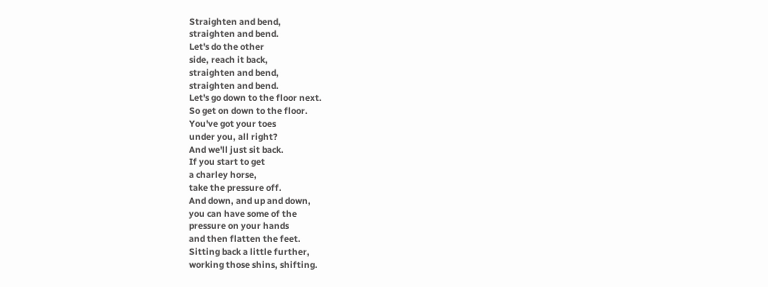Straighten and bend,
straighten and bend.
Let's do the other
side, reach it back,
straighten and bend,
straighten and bend.
Let's go down to the floor next.
So get on down to the floor.
You've got your toes
under you, all right?
And we'll just sit back.
If you start to get
a charley horse,
take the pressure off.
And down, and up and down,
you can have some of the
pressure on your hands
and then flatten the feet.
Sitting back a little further,
working those shins, shifting.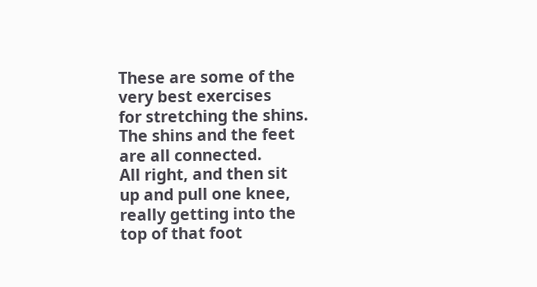These are some of the
very best exercises
for stretching the shins.
The shins and the feet
are all connected.
All right, and then sit
up and pull one knee,
really getting into the
top of that foot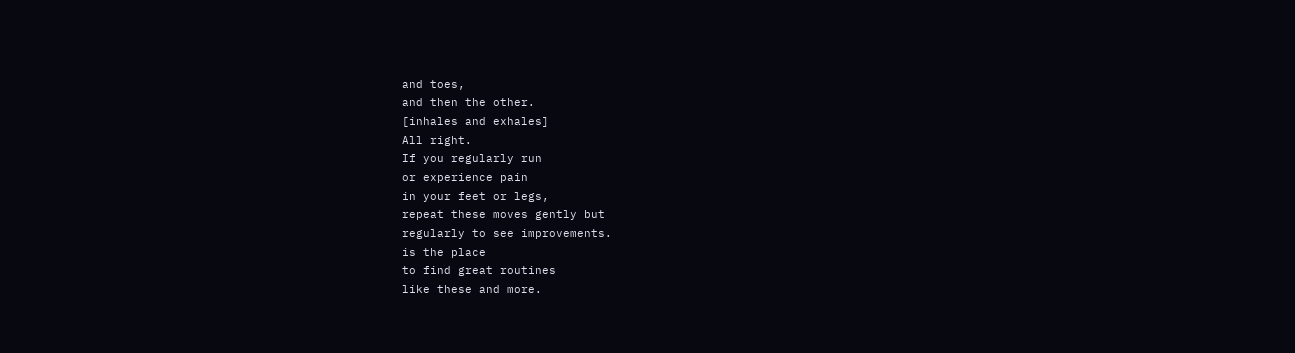and toes,
and then the other.
[inhales and exhales]
All right.
If you regularly run
or experience pain
in your feet or legs,
repeat these moves gently but
regularly to see improvements.
is the place
to find great routines
like these and more.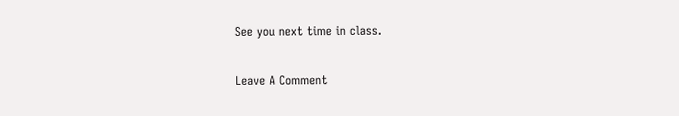See you next time in class.

Leave A Comment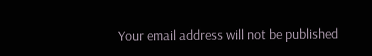Your email address will not be published